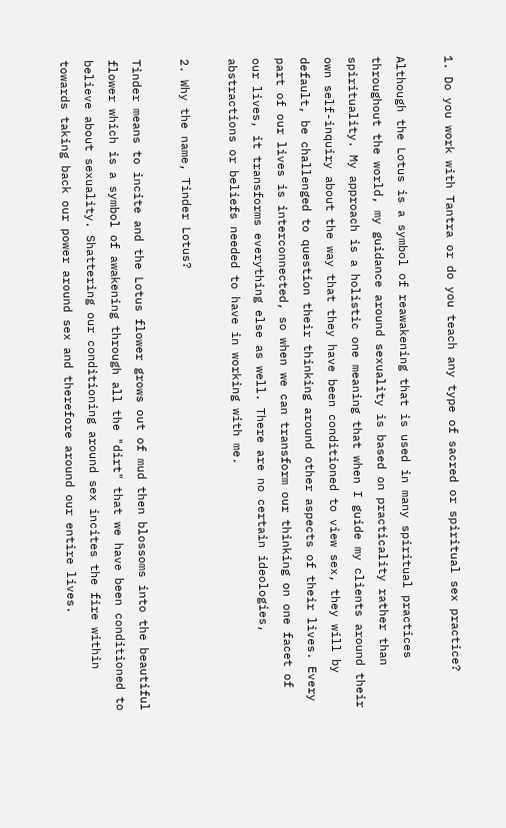1. Do you work with Tantra or do you teach any type of sacred or spiritual sex practice?

Although the Lotus is a symbol of reawakening that is used in many spiritual practices throughout the world, my guidance around sexuality is based on practicality rather than spirituality. My approach is a holistic one meaning that when I guide my clients around their own self-inquiry about the way that they have been conditioned to view sex, they will by default, be challenged to question their thinking around other aspects of their lives. Every part of our lives is interconnected, so when we can transform our thinking on one facet of our lives, it transforms everything else as well. There are no certain ideologies, abstractions or beliefs needed to have in working with me.

2. Why the name, Tinder Lotus?

Tinder means to incite and the Lotus flower grows out of mud then blossoms into the beautiful flower which is a symbol of awakening through all the "dirt" that we have been conditioned to believe about sexuality. Shattering our conditioning around sex incites the fire within towards taking back our power around sex and therefore around our entire lives.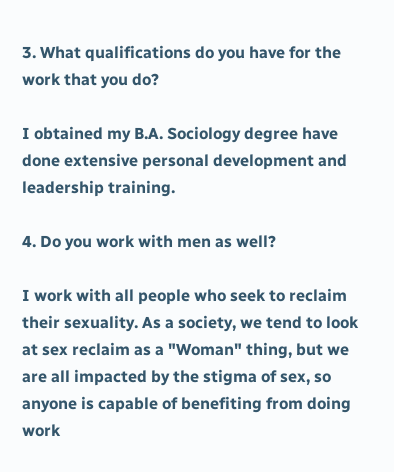3. What qualifications do you have for the work that you do?

I obtained my B.A. Sociology degree have done extensive personal development and leadership training.

4. Do you work with men as well?

I work with all people who seek to reclaim their sexuality. As a society, we tend to look at sex reclaim as a "Woman" thing, but we are all impacted by the stigma of sex, so anyone is capable of benefiting from doing work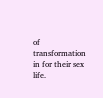of transformation in for their sex life.